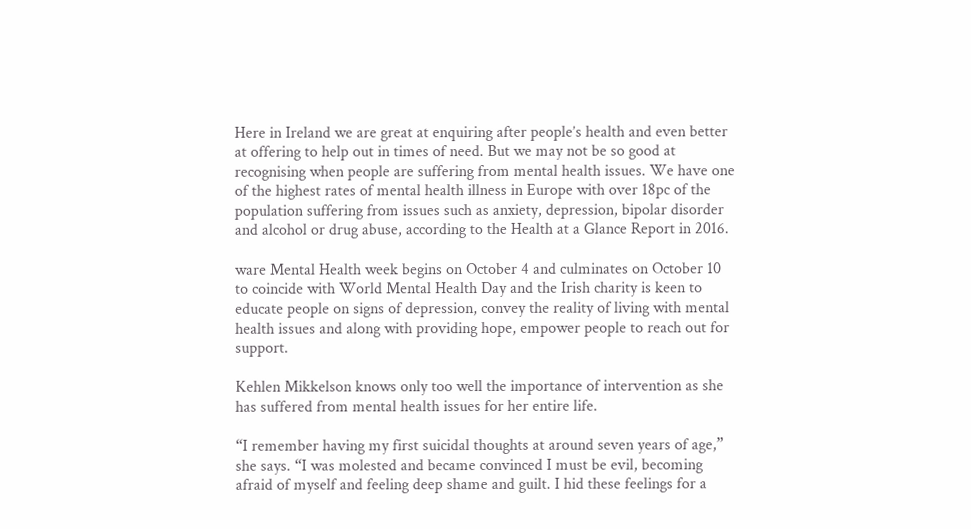Here in Ireland we are great at enquiring after people’s health and even better at offering to help out in times of need. But we may not be so good at recognising when people are suffering from mental health issues. We have one of the highest rates of mental health illness in Europe with over 18pc of the population suffering from issues such as anxiety, depression, bipolar disorder and alcohol or drug abuse, according to the Health at a Glance Report in 2016.

ware Mental Health week begins on October 4 and culminates on October 10 to coincide with World Mental Health Day and the Irish charity is keen to educate people on signs of depression, convey the reality of living with mental health issues and along with providing hope, empower people to reach out for support.

Kehlen Mikkelson knows only too well the importance of intervention as she has suffered from mental health issues for her entire life.

“I remember having my first suicidal thoughts at around seven years of age,” she says. “I was molested and became convinced I must be evil, becoming afraid of myself and feeling deep shame and guilt. I hid these feelings for a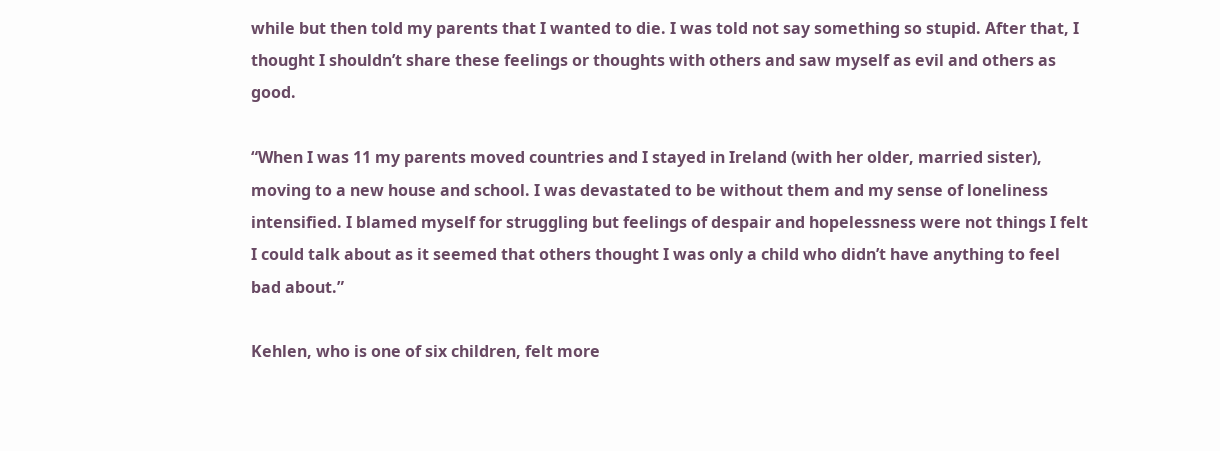while but then told my parents that I wanted to die. I was told not say something so stupid. After that, I thought I shouldn’t share these feelings or thoughts with others and saw myself as evil and others as good.

“When I was 11 my parents moved countries and I stayed in Ireland (with her older, married sister), moving to a new house and school. I was devastated to be without them and my sense of loneliness intensified. I blamed myself for struggling but feelings of despair and hopelessness were not things I felt I could talk about as it seemed that others thought I was only a child who didn’t have anything to feel bad about.”

Kehlen, who is one of six children, felt more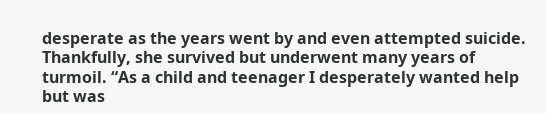desperate as the years went by and even attempted suicide. Thankfully, she survived but underwent many years of turmoil. “As a child and teenager I desperately wanted help but was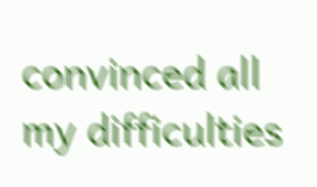convinced all my difficulties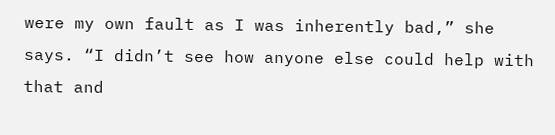were my own fault as I was inherently bad,” she says. “I didn’t see how anyone else could help with that and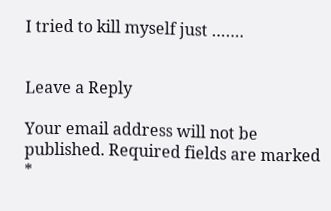I tried to kill myself just …….


Leave a Reply

Your email address will not be published. Required fields are marked *